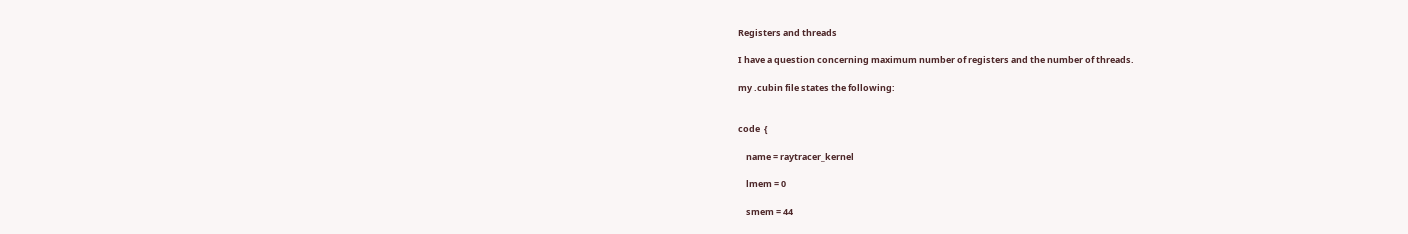Registers and threads

I have a question concerning maximum number of registers and the number of threads.

my .cubin file states the following:


code  {

    name = raytracer_kernel

    lmem = 0

    smem = 44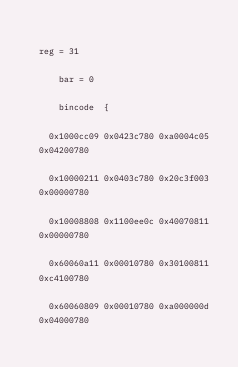reg = 31

    bar = 0

    bincode  {

  0x1000cc09 0x0423c780 0xa0004c05 0x04200780

  0x10000211 0x0403c780 0x20c3f003 0x00000780

  0x10008808 0x1100ee0c 0x40070811 0x00000780

  0x60060a11 0x00010780 0x30100811 0xc4100780

  0x60060809 0x00010780 0xa000000d 0x04000780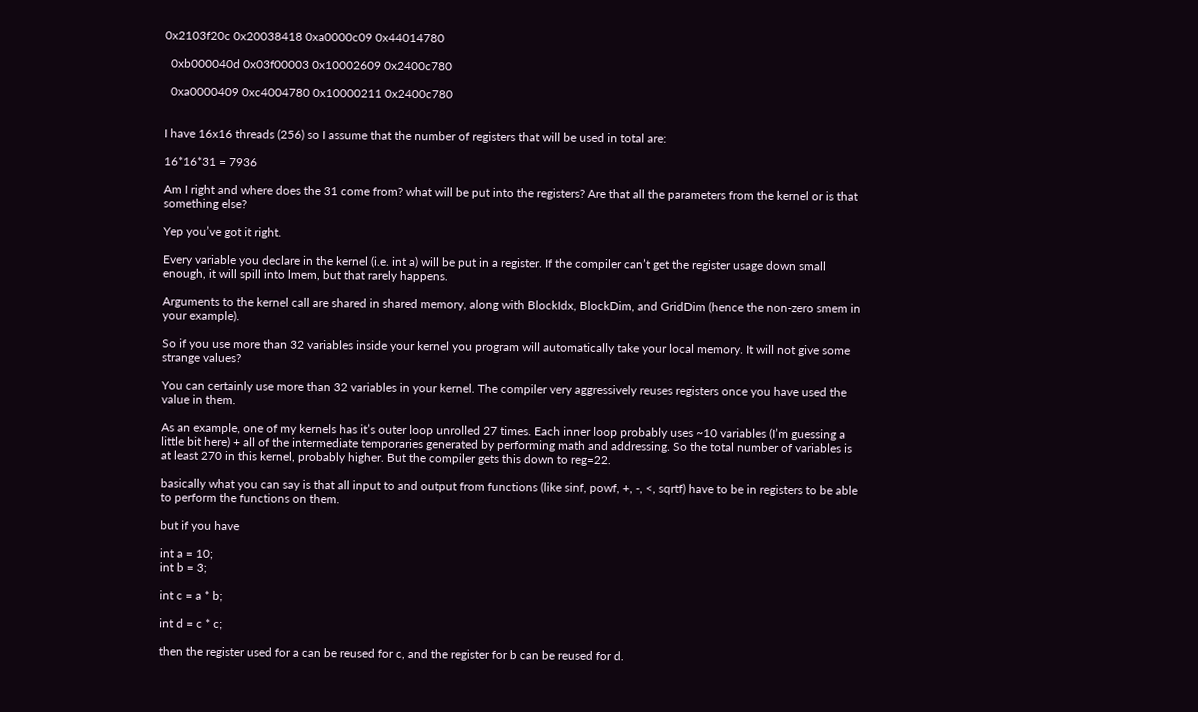0x2103f20c 0x20038418 0xa0000c09 0x44014780

  0xb000040d 0x03f00003 0x10002609 0x2400c780

  0xa0000409 0xc4004780 0x10000211 0x2400c780


I have 16x16 threads (256) so I assume that the number of registers that will be used in total are:

16*16*31 = 7936

Am I right and where does the 31 come from? what will be put into the registers? Are that all the parameters from the kernel or is that something else?

Yep you’ve got it right.

Every variable you declare in the kernel (i.e. int a) will be put in a register. If the compiler can’t get the register usage down small enough, it will spill into lmem, but that rarely happens.

Arguments to the kernel call are shared in shared memory, along with BlockIdx, BlockDim, and GridDim (hence the non-zero smem in your example).

So if you use more than 32 variables inside your kernel you program will automatically take your local memory. It will not give some strange values?

You can certainly use more than 32 variables in your kernel. The compiler very aggressively reuses registers once you have used the value in them.

As an example, one of my kernels has it’s outer loop unrolled 27 times. Each inner loop probably uses ~10 variables (I’m guessing a little bit here) + all of the intermediate temporaries generated by performing math and addressing. So the total number of variables is at least 270 in this kernel, probably higher. But the compiler gets this down to reg=22.

basically what you can say is that all input to and output from functions (like sinf, powf, +, -, <, sqrtf) have to be in registers to be able to perform the functions on them.

but if you have

int a = 10;
int b = 3;

int c = a * b;

int d = c * c;

then the register used for a can be reused for c, and the register for b can be reused for d.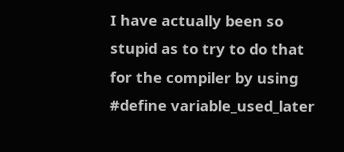I have actually been so stupid as to try to do that for the compiler by using
#define variable_used_later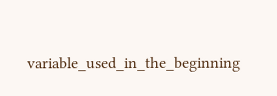variable_used_in_the_beginning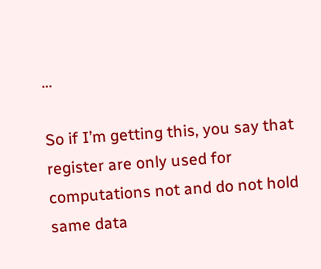…

So if I’m getting this, you say that register are only used for computations not and do not hold same data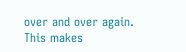over and over again. This makes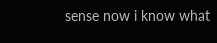sense now i know what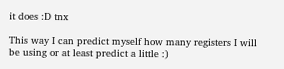it does :D tnx

This way I can predict myself how many registers I will be using or at least predict a little :)